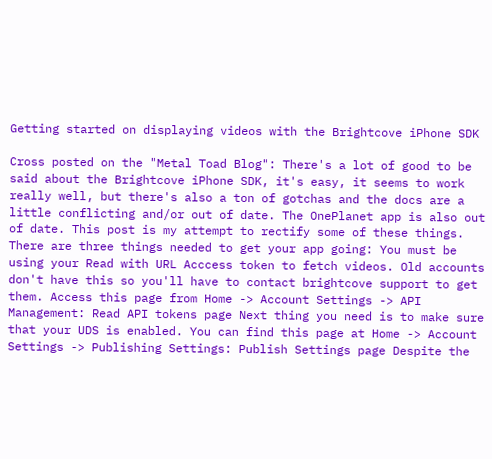Getting started on displaying videos with the Brightcove iPhone SDK

Cross posted on the "Metal Toad Blog": There's a lot of good to be said about the Brightcove iPhone SDK, it's easy, it seems to work really well, but there's also a ton of gotchas and the docs are a little conflicting and/or out of date. The OnePlanet app is also out of date. This post is my attempt to rectify some of these things. There are three things needed to get your app going: You must be using your Read with URL Acccess token to fetch videos. Old accounts don't have this so you'll have to contact brightcove support to get them. Access this page from Home -> Account Settings -> API Management: Read API tokens page Next thing you need is to make sure that your UDS is enabled. You can find this page at Home -> Account Settings -> Publishing Settings: Publish Settings page Despite the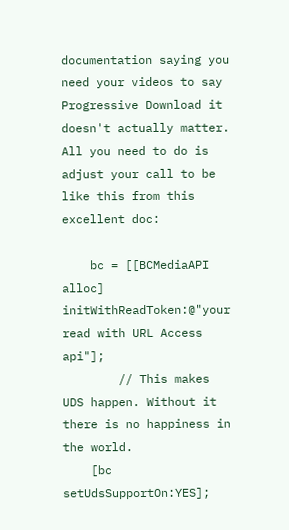documentation saying you need your videos to say Progressive Download it doesn't actually matter. All you need to do is adjust your call to be like this from this excellent doc:

    bc = [[BCMediaAPI alloc] initWithReadToken:@"your read with URL Access api"];
        // This makes UDS happen. Without it there is no happiness in the world.
    [bc setUdsSupportOn:YES];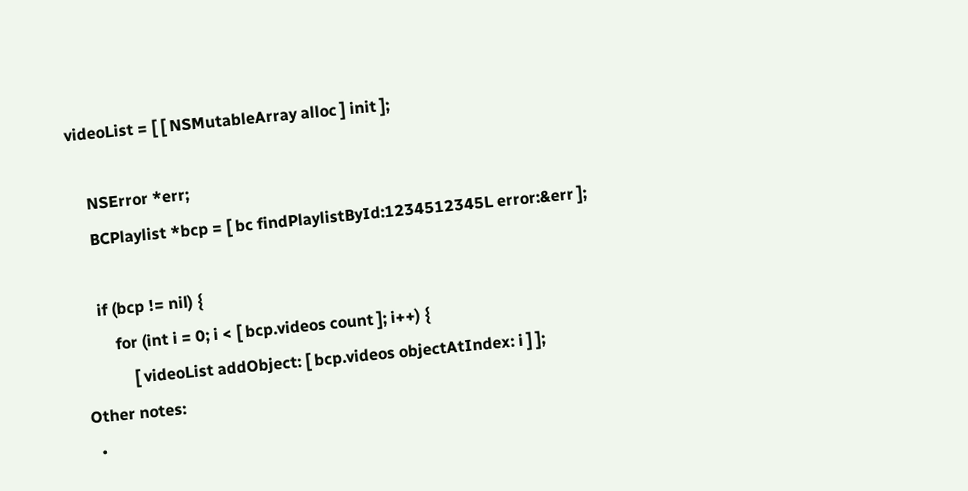videoList = [ [ NSMutableArray alloc ] init ];

    NSError *err;
    BCPlaylist *bcp = [ bc findPlaylistById:1234512345L error:&err ];

    if (bcp != nil) {
        for (int i = 0; i < [ bcp.videos count ]; i++) {
            [ videoList addObject: [ bcp.videos objectAtIndex: i ] ];
Other notes:
  •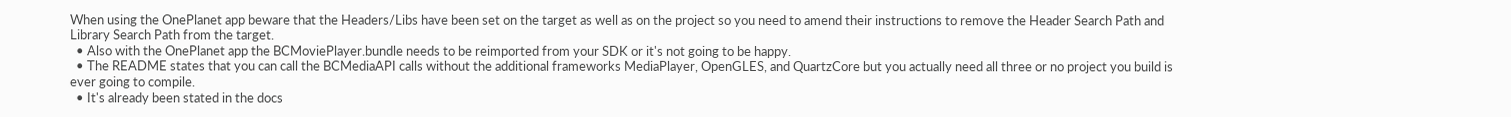When using the OnePlanet app beware that the Headers/Libs have been set on the target as well as on the project so you need to amend their instructions to remove the Header Search Path and Library Search Path from the target.
  • Also with the OnePlanet app the BCMoviePlayer.bundle needs to be reimported from your SDK or it's not going to be happy.
  • The README states that you can call the BCMediaAPI calls without the additional frameworks MediaPlayer, OpenGLES, and QuartzCore but you actually need all three or no project you build is ever going to compile.
  • It's already been stated in the docs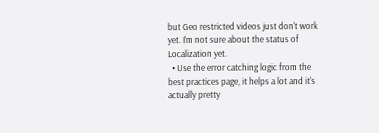but Geo restricted videos just don't work yet. I'm not sure about the status of Localization yet.
  • Use the error catching logic from the best practices page, it helps a lot and it's actually pretty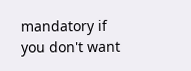mandatory if you don't want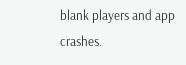blank players and app crashes.